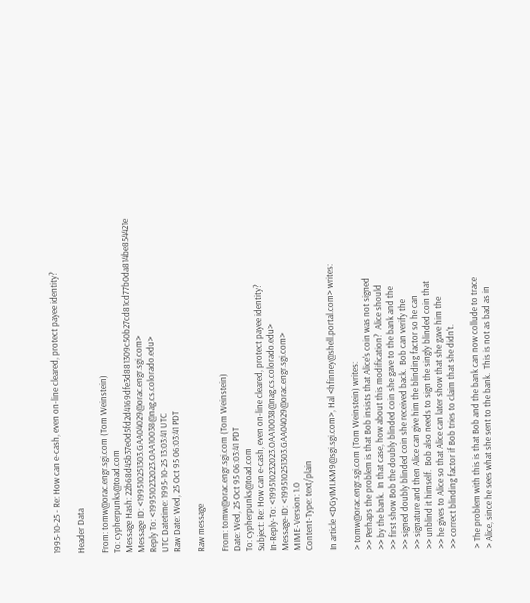1995-10-25 - Re: How can e-cash, even on-line cleared, protect payee identity?

Header Data

From: tomw@orac.engr.sgi.com (Tom Weinstein)
To: cypherpunks@toad.com
Message Hash: 22b68d45b37e0d5fd2d4169dfe3d881309c50b27cd81cd77b0da814be854421e
Message ID: <199510251303.GAA04029@orac.engr.sgi.com>
Reply To: <199510232023.OAA10038@nag.cs.colorado.edu>
UTC Datetime: 1995-10-25 13:03:41 UTC
Raw Date: Wed, 25 Oct 95 06:03:41 PDT

Raw message

From: tomw@orac.engr.sgi.com (Tom Weinstein)
Date: Wed, 25 Oct 95 06:03:41 PDT
To: cypherpunks@toad.com
Subject: Re: How can e-cash, even on-line cleared, protect payee identity?
In-Reply-To: <199510232023.OAA10038@nag.cs.colorado.edu>
Message-ID: <199510251303.GAA04029@orac.engr.sgi.com>
MIME-Version: 1.0
Content-Type: text/plain

In article <DGyIMI.KM9@sgi.sgi.com>, Hal <hfinney@shell.portal.com> writes:

> tomw@orac.engr.sgi.com (Tom Weinstein) writes:
>> Perhaps the problem is that Bob insists that Alice's coin was not signed
>> by the bank.  In that case, how about this modification?  Alice should
>> first show Bob the doubly blinded coin she gave to the bank and the
>> signed doubly blinded coin she received back.  Bob can verify the
>> signature and then Alice can give him the blinding factor so he can
>> unblind it himself.  Bob also needs to sign the singly blinded coin that
>> he gives to Alice so that Alice can later show that she gave him the
>> correct blinding factor if Bob tries to claim that she didn't.

> The problem with this is that Bob and the bank can now collude to trace
> Alice, since he sees what she sent to the bank.  This is not as bad as in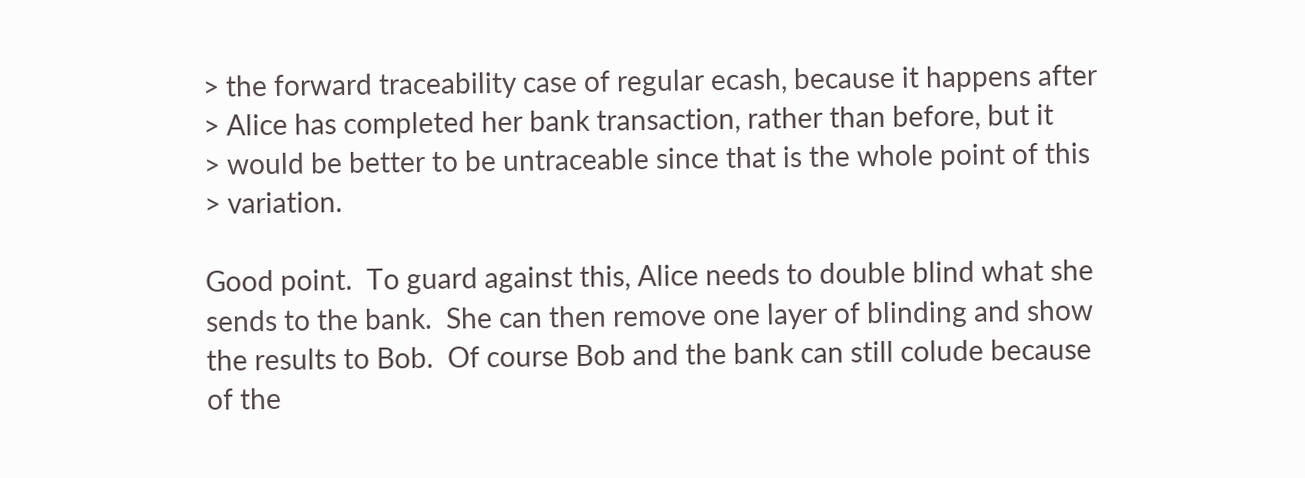> the forward traceability case of regular ecash, because it happens after
> Alice has completed her bank transaction, rather than before, but it
> would be better to be untraceable since that is the whole point of this
> variation.

Good point.  To guard against this, Alice needs to double blind what she
sends to the bank.  She can then remove one layer of blinding and show
the results to Bob.  Of course Bob and the bank can still colude because
of the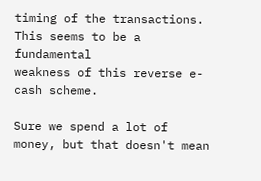timing of the transactions.  This seems to be a fundamental
weakness of this reverse e-cash scheme.

Sure we spend a lot of money, but that doesn't mean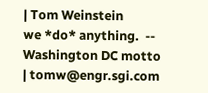| Tom Weinstein
we *do* anything.  --  Washington DC motto          | tomw@engr.sgi.com